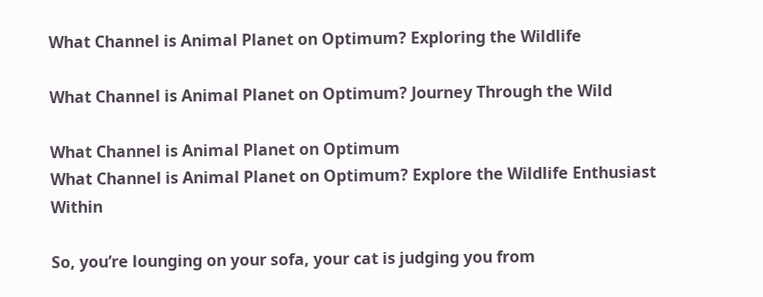What Channel is Animal Planet on Optimum? Exploring the Wildlife

What Channel is Animal Planet on Optimum? Journey Through the Wild

What Channel is Animal Planet on Optimum
What Channel is Animal Planet on Optimum? Explore the Wildlife Enthusiast Within

So, you’re lounging on your sofa, your cat is judging you from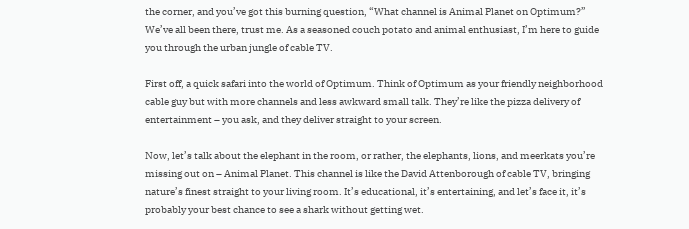the corner, and you’ve got this burning question, “What channel is Animal Planet on Optimum?” We’ve all been there, trust me. As a seasoned couch potato and animal enthusiast, I’m here to guide you through the urban jungle of cable TV.

First off, a quick safari into the world of Optimum. Think of Optimum as your friendly neighborhood cable guy but with more channels and less awkward small talk. They’re like the pizza delivery of entertainment – you ask, and they deliver straight to your screen.

Now, let’s talk about the elephant in the room, or rather, the elephants, lions, and meerkats you’re missing out on – Animal Planet. This channel is like the David Attenborough of cable TV, bringing nature’s finest straight to your living room. It’s educational, it’s entertaining, and let’s face it, it’s probably your best chance to see a shark without getting wet.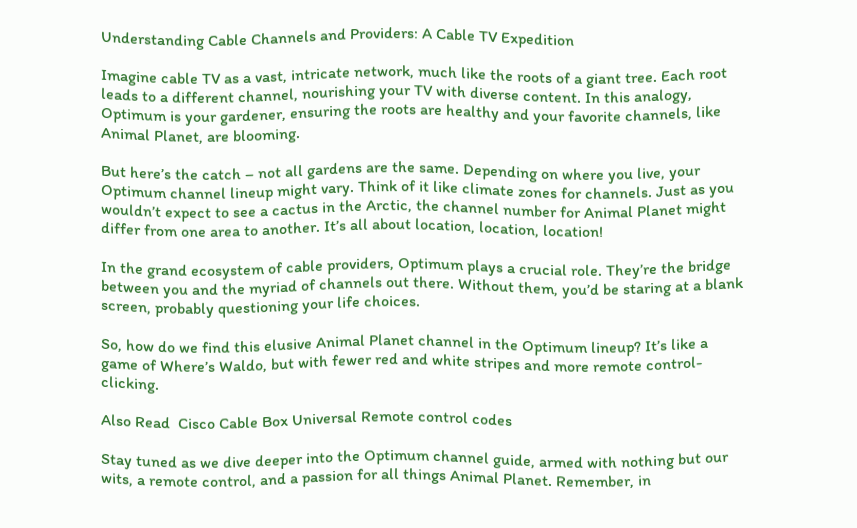Understanding Cable Channels and Providers: A Cable TV Expedition

Imagine cable TV as a vast, intricate network, much like the roots of a giant tree. Each root leads to a different channel, nourishing your TV with diverse content. In this analogy, Optimum is your gardener, ensuring the roots are healthy and your favorite channels, like Animal Planet, are blooming.

But here’s the catch – not all gardens are the same. Depending on where you live, your Optimum channel lineup might vary. Think of it like climate zones for channels. Just as you wouldn’t expect to see a cactus in the Arctic, the channel number for Animal Planet might differ from one area to another. It’s all about location, location, location!

In the grand ecosystem of cable providers, Optimum plays a crucial role. They’re the bridge between you and the myriad of channels out there. Without them, you’d be staring at a blank screen, probably questioning your life choices.

So, how do we find this elusive Animal Planet channel in the Optimum lineup? It’s like a game of Where’s Waldo, but with fewer red and white stripes and more remote control-clicking.

Also Read  Cisco Cable Box Universal Remote control codes

Stay tuned as we dive deeper into the Optimum channel guide, armed with nothing but our wits, a remote control, and a passion for all things Animal Planet. Remember, in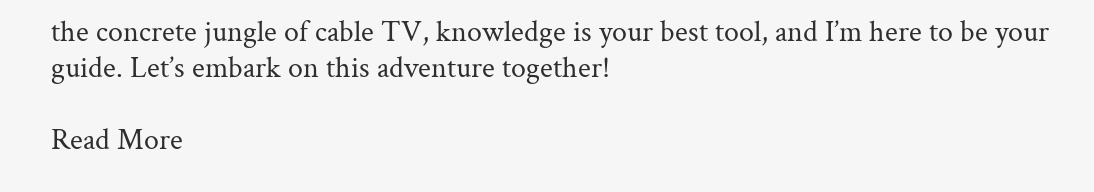the concrete jungle of cable TV, knowledge is your best tool, and I’m here to be your guide. Let’s embark on this adventure together!

Read More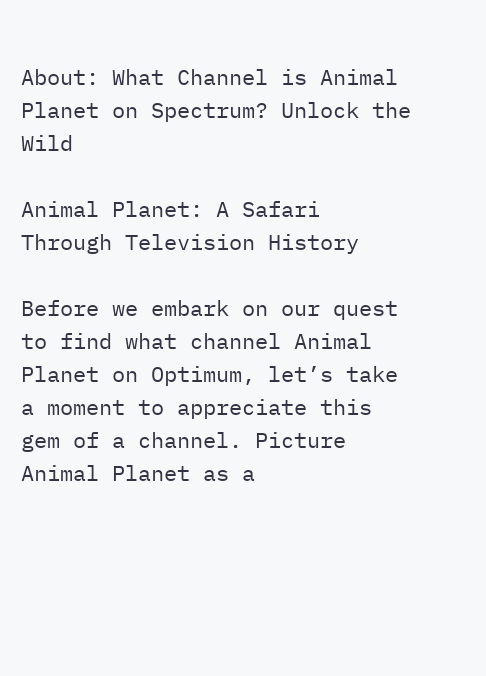About: What Channel is Animal Planet on Spectrum? Unlock the Wild

Animal Planet: A Safari Through Television History

Before we embark on our quest to find what channel Animal Planet on Optimum, let’s take a moment to appreciate this gem of a channel. Picture Animal Planet as a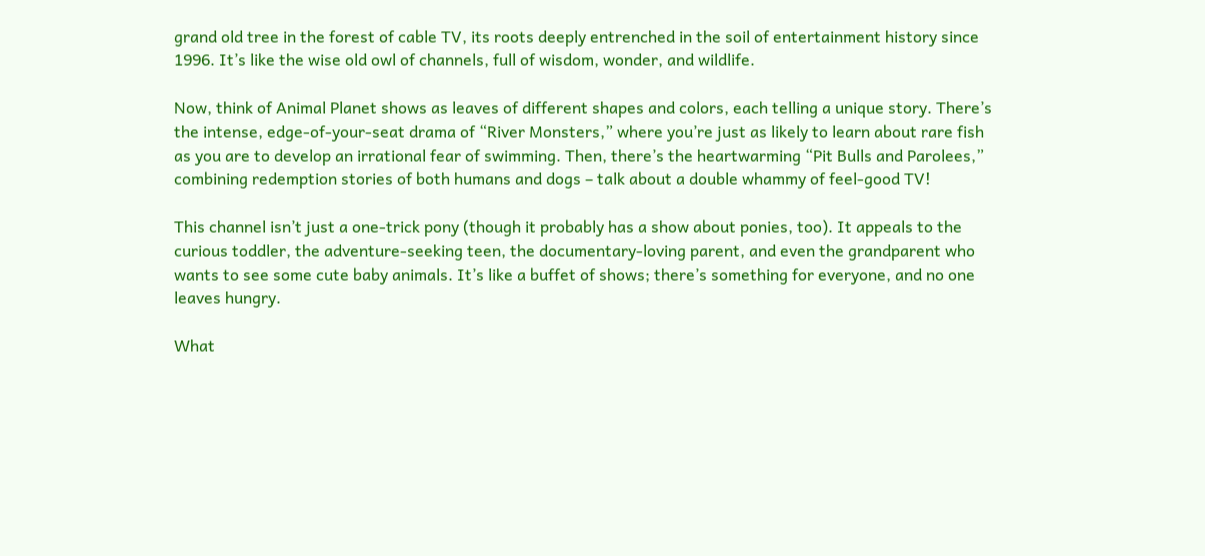grand old tree in the forest of cable TV, its roots deeply entrenched in the soil of entertainment history since 1996. It’s like the wise old owl of channels, full of wisdom, wonder, and wildlife.

Now, think of Animal Planet shows as leaves of different shapes and colors, each telling a unique story. There’s the intense, edge-of-your-seat drama of “River Monsters,” where you’re just as likely to learn about rare fish as you are to develop an irrational fear of swimming. Then, there’s the heartwarming “Pit Bulls and Parolees,” combining redemption stories of both humans and dogs – talk about a double whammy of feel-good TV!

This channel isn’t just a one-trick pony (though it probably has a show about ponies, too). It appeals to the curious toddler, the adventure-seeking teen, the documentary-loving parent, and even the grandparent who wants to see some cute baby animals. It’s like a buffet of shows; there’s something for everyone, and no one leaves hungry.

What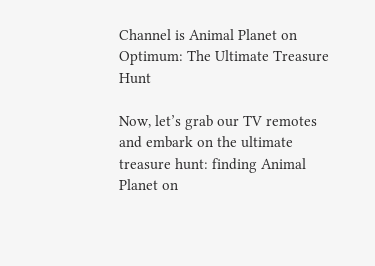Channel is Animal Planet on Optimum: The Ultimate Treasure Hunt

Now, let’s grab our TV remotes and embark on the ultimate treasure hunt: finding Animal Planet on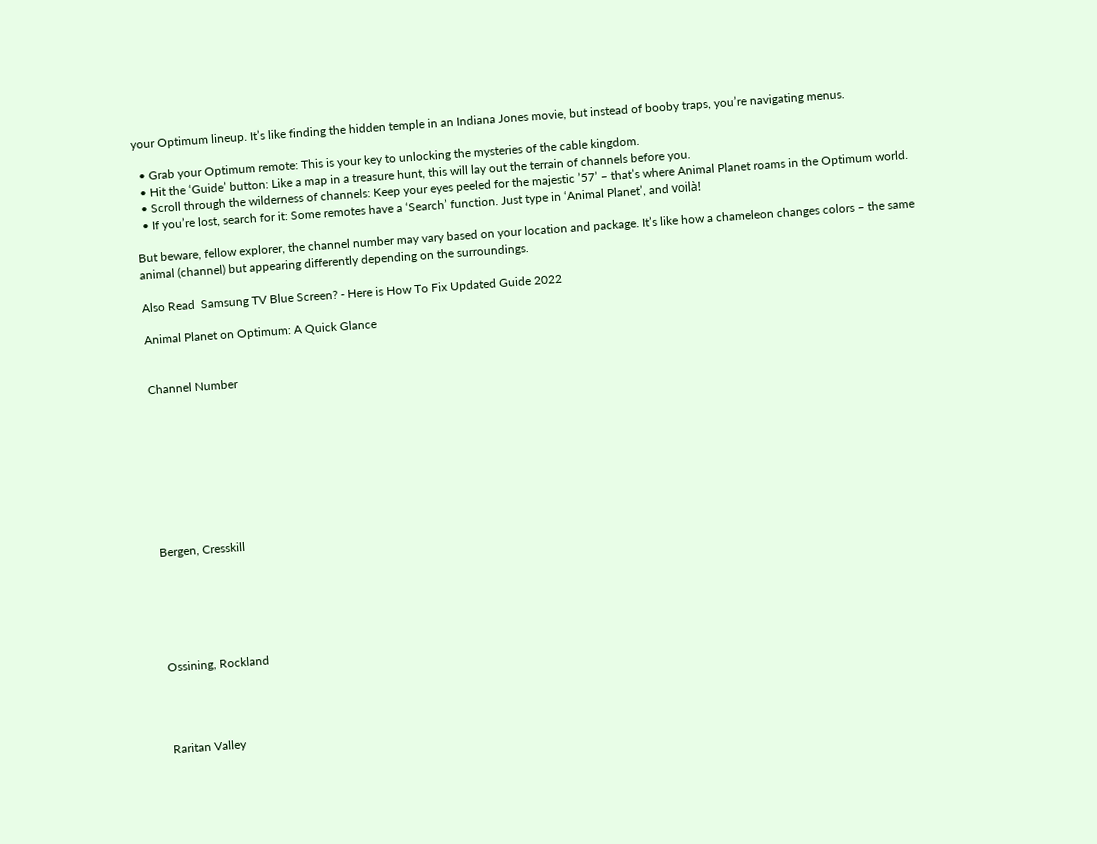your Optimum lineup. It’s like finding the hidden temple in an Indiana Jones movie, but instead of booby traps, you’re navigating menus.

  • Grab your Optimum remote: This is your key to unlocking the mysteries of the cable kingdom.
  • Hit the ‘Guide’ button: Like a map in a treasure hunt, this will lay out the terrain of channels before you.
  • Scroll through the wilderness of channels: Keep your eyes peeled for the majestic ’57’ – that’s where Animal Planet roams in the Optimum world.
  • If you’re lost, search for it: Some remotes have a ‘Search’ function. Just type in ‘Animal Planet’, and voilà!

But beware, fellow explorer, the channel number may vary based on your location and package. It’s like how a chameleon changes colors – the same animal (channel) but appearing differently depending on the surroundings.

Also Read  Samsung TV Blue Screen? - Here is How To Fix Updated Guide 2022

Animal Planet on Optimum: A Quick Glance


Channel Number









Bergen, Cresskill






Ossining, Rockland




Raritan Valley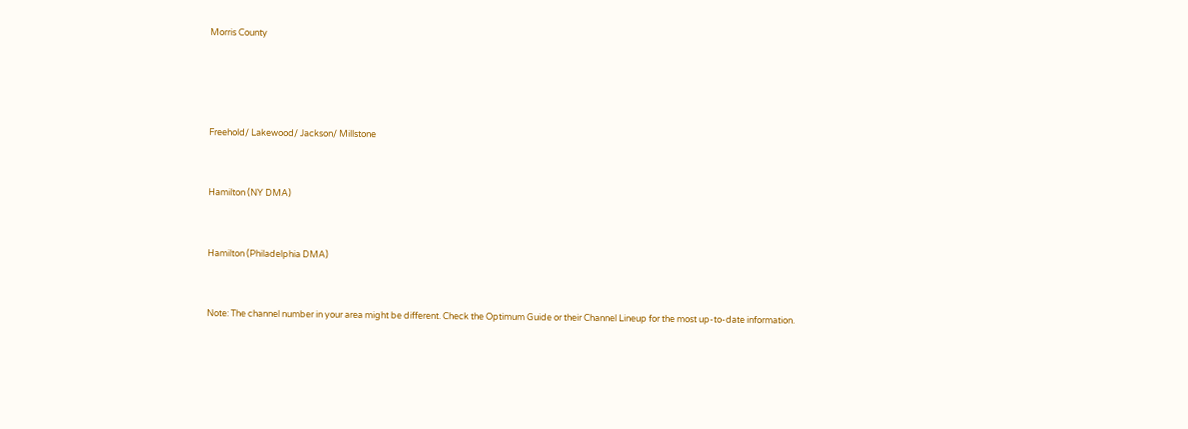Morris County




Freehold/ Lakewood/ Jackson/ Millstone


Hamilton (NY DMA)


Hamilton (Philadelphia DMA)


Note: The channel number in your area might be different. Check the Optimum Guide or their Channel Lineup for the most up-to-date information.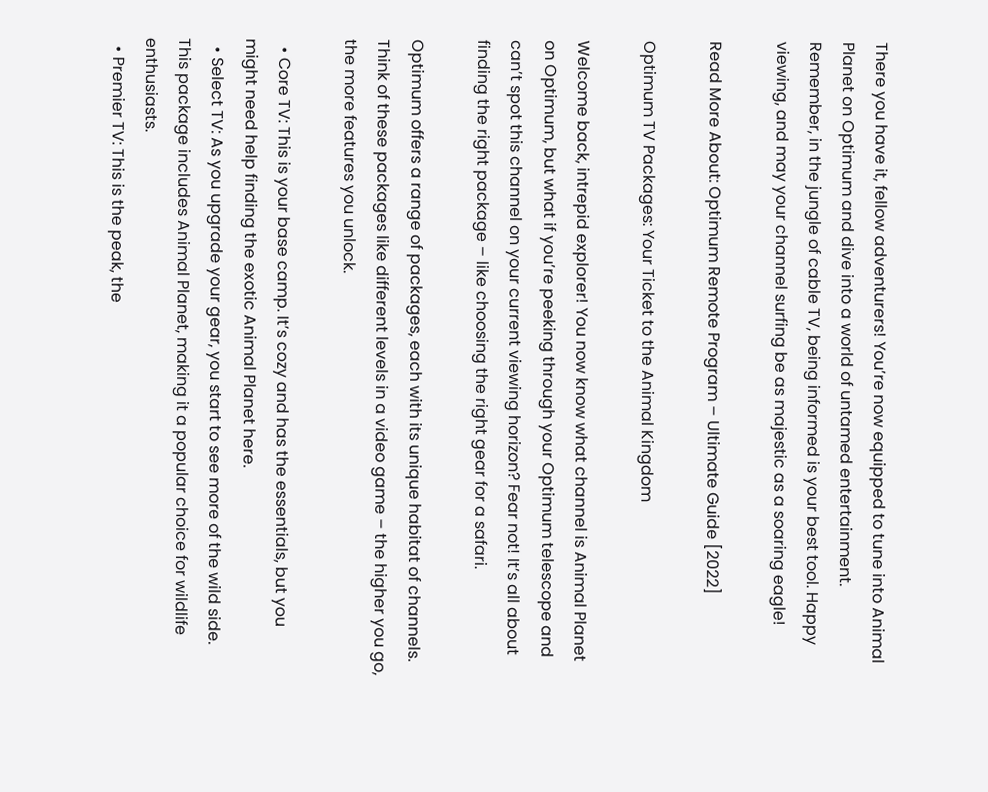There you have it, fellow adventurers! You’re now equipped to tune into Animal Planet on Optimum and dive into a world of untamed entertainment. Remember, in the jungle of cable TV, being informed is your best tool. Happy viewing, and may your channel surfing be as majestic as a soaring eagle!

Read More About: Optimum Remote Program – Ultimate Guide [2022]

Optimum TV Packages: Your Ticket to the Animal Kingdom

Welcome back, intrepid explorer! You now know what channel is Animal Planet on Optimum, but what if you’re peeking through your Optimum telescope and can’t spot this channel on your current viewing horizon? Fear not! It’s all about finding the right package – like choosing the right gear for a safari.

Optimum offers a range of packages, each with its unique habitat of channels. Think of these packages like different levels in a video game – the higher you go, the more features you unlock.

  • Core TV: This is your base camp. It’s cozy and has the essentials, but you might need help finding the exotic Animal Planet here.
  • Select TV: As you upgrade your gear, you start to see more of the wild side. This package includes Animal Planet, making it a popular choice for wildlife enthusiasts.
  • Premier TV: This is the peak, the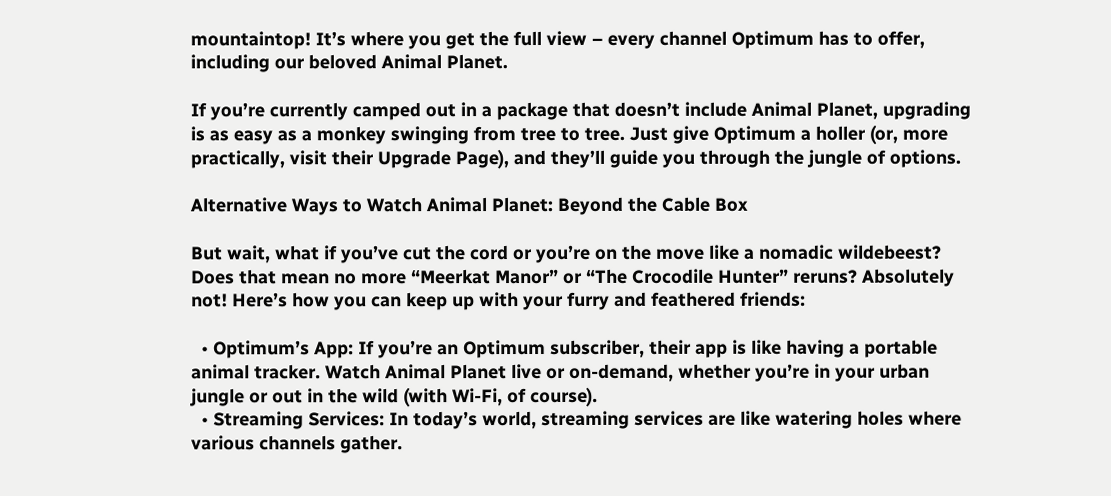mountaintop! It’s where you get the full view – every channel Optimum has to offer, including our beloved Animal Planet.

If you’re currently camped out in a package that doesn’t include Animal Planet, upgrading is as easy as a monkey swinging from tree to tree. Just give Optimum a holler (or, more practically, visit their Upgrade Page), and they’ll guide you through the jungle of options.

Alternative Ways to Watch Animal Planet: Beyond the Cable Box

But wait, what if you’ve cut the cord or you’re on the move like a nomadic wildebeest? Does that mean no more “Meerkat Manor” or “The Crocodile Hunter” reruns? Absolutely not! Here’s how you can keep up with your furry and feathered friends:

  • Optimum’s App: If you’re an Optimum subscriber, their app is like having a portable animal tracker. Watch Animal Planet live or on-demand, whether you’re in your urban jungle or out in the wild (with Wi-Fi, of course).
  • Streaming Services: In today’s world, streaming services are like watering holes where various channels gather.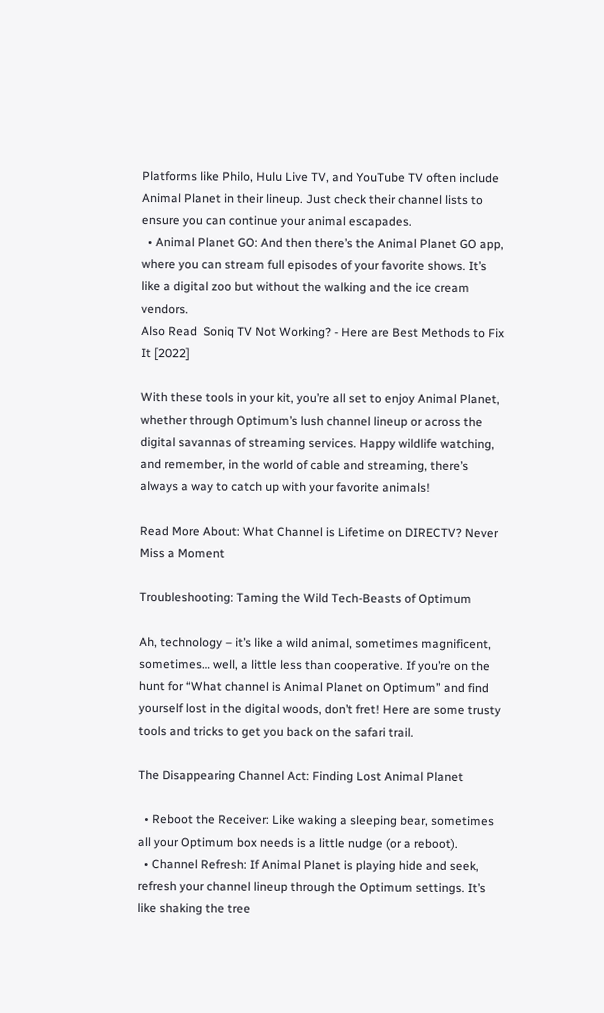Platforms like Philo, Hulu Live TV, and YouTube TV often include Animal Planet in their lineup. Just check their channel lists to ensure you can continue your animal escapades.
  • Animal Planet GO: And then there’s the Animal Planet GO app, where you can stream full episodes of your favorite shows. It’s like a digital zoo but without the walking and the ice cream vendors.
Also Read  Soniq TV Not Working? - Here are Best Methods to Fix It [2022]

With these tools in your kit, you’re all set to enjoy Animal Planet, whether through Optimum’s lush channel lineup or across the digital savannas of streaming services. Happy wildlife watching, and remember, in the world of cable and streaming, there’s always a way to catch up with your favorite animals!

Read More About: What Channel is Lifetime on DIRECTV? Never Miss a Moment

Troubleshooting: Taming the Wild Tech-Beasts of Optimum

Ah, technology – it’s like a wild animal, sometimes magnificent, sometimes… well, a little less than cooperative. If you’re on the hunt for “What channel is Animal Planet on Optimum” and find yourself lost in the digital woods, don’t fret! Here are some trusty tools and tricks to get you back on the safari trail.

The Disappearing Channel Act: Finding Lost Animal Planet

  • Reboot the Receiver: Like waking a sleeping bear, sometimes all your Optimum box needs is a little nudge (or a reboot).
  • Channel Refresh: If Animal Planet is playing hide and seek, refresh your channel lineup through the Optimum settings. It’s like shaking the tree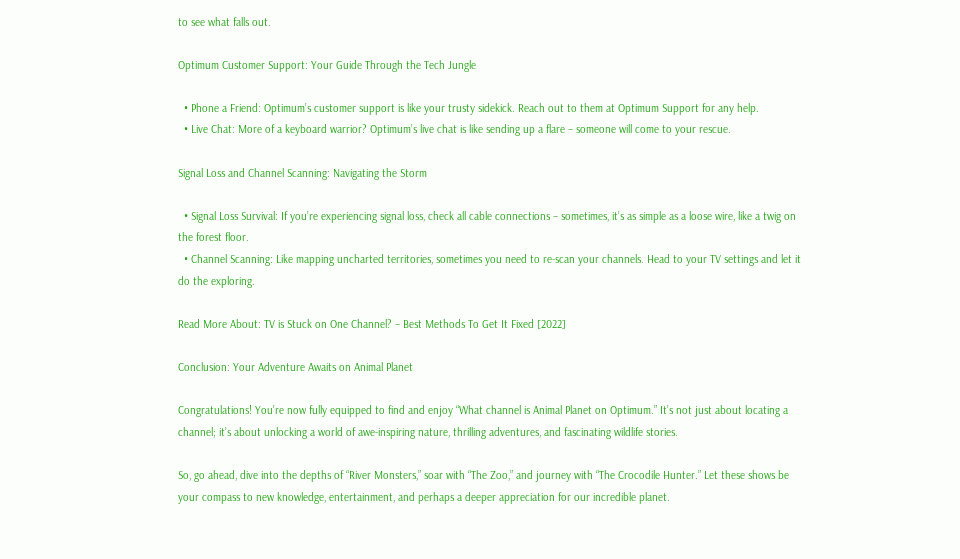to see what falls out.

Optimum Customer Support: Your Guide Through the Tech Jungle

  • Phone a Friend: Optimum’s customer support is like your trusty sidekick. Reach out to them at Optimum Support for any help.
  • Live Chat: More of a keyboard warrior? Optimum’s live chat is like sending up a flare – someone will come to your rescue.

Signal Loss and Channel Scanning: Navigating the Storm

  • Signal Loss Survival: If you’re experiencing signal loss, check all cable connections – sometimes, it’s as simple as a loose wire, like a twig on the forest floor.
  • Channel Scanning: Like mapping uncharted territories, sometimes you need to re-scan your channels. Head to your TV settings and let it do the exploring.

Read More About: TV is Stuck on One Channel? – Best Methods To Get It Fixed [2022]

Conclusion: Your Adventure Awaits on Animal Planet

Congratulations! You’re now fully equipped to find and enjoy “What channel is Animal Planet on Optimum.” It’s not just about locating a channel; it’s about unlocking a world of awe-inspiring nature, thrilling adventures, and fascinating wildlife stories.

So, go ahead, dive into the depths of “River Monsters,” soar with “The Zoo,” and journey with “The Crocodile Hunter.” Let these shows be your compass to new knowledge, entertainment, and perhaps a deeper appreciation for our incredible planet.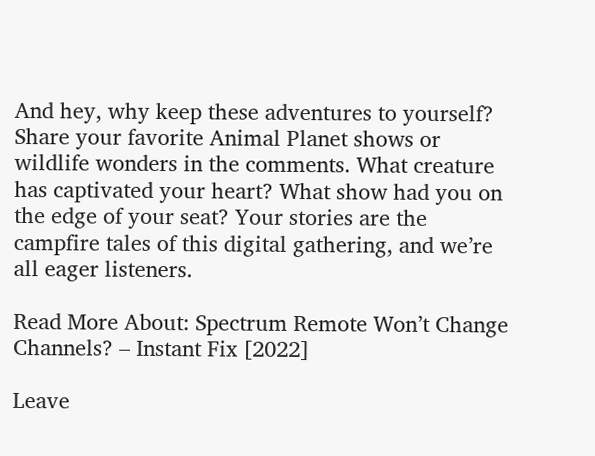And hey, why keep these adventures to yourself? Share your favorite Animal Planet shows or wildlife wonders in the comments. What creature has captivated your heart? What show had you on the edge of your seat? Your stories are the campfire tales of this digital gathering, and we’re all eager listeners.

Read More About: Spectrum Remote Won’t Change Channels? – Instant Fix [2022]

Leave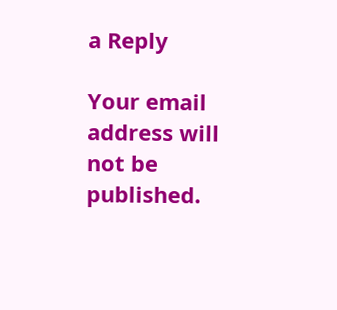a Reply

Your email address will not be published.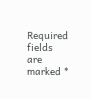Required fields are marked *